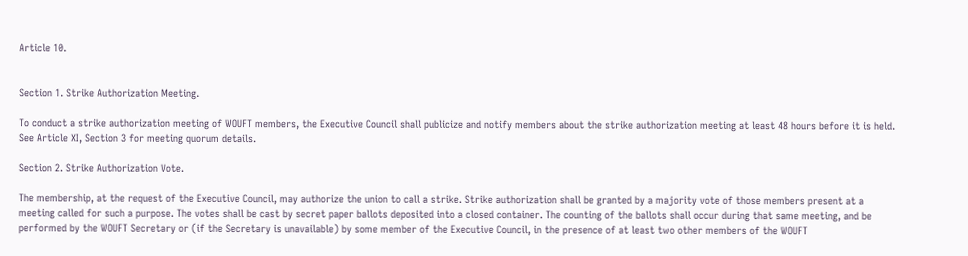Article 10.


Section 1. Strike Authorization Meeting.

To conduct a strike authorization meeting of WOUFT members, the Executive Council shall publicize and notify members about the strike authorization meeting at least 48 hours before it is held. See Article XI, Section 3 for meeting quorum details.

Section 2. Strike Authorization Vote.

The membership, at the request of the Executive Council, may authorize the union to call a strike. Strike authorization shall be granted by a majority vote of those members present at a meeting called for such a purpose. The votes shall be cast by secret paper ballots deposited into a closed container. The counting of the ballots shall occur during that same meeting, and be performed by the WOUFT Secretary or (if the Secretary is unavailable) by some member of the Executive Council, in the presence of at least two other members of the WOUFT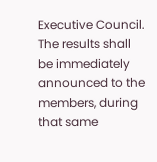Executive Council. The results shall be immediately announced to the members, during that same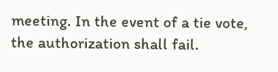meeting. In the event of a tie vote, the authorization shall fail.